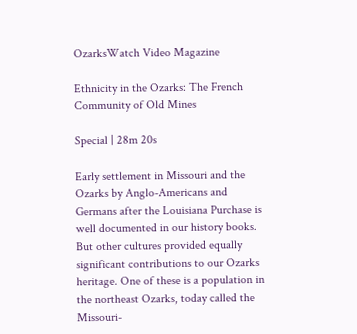OzarksWatch Video Magazine

Ethnicity in the Ozarks: The French Community of Old Mines

Special | 28m 20s

Early settlement in Missouri and the Ozarks by Anglo-Americans and Germans after the Louisiana Purchase is well documented in our history books. But other cultures provided equally significant contributions to our Ozarks heritage. One of these is a population in the northeast Ozarks, today called the Missouri-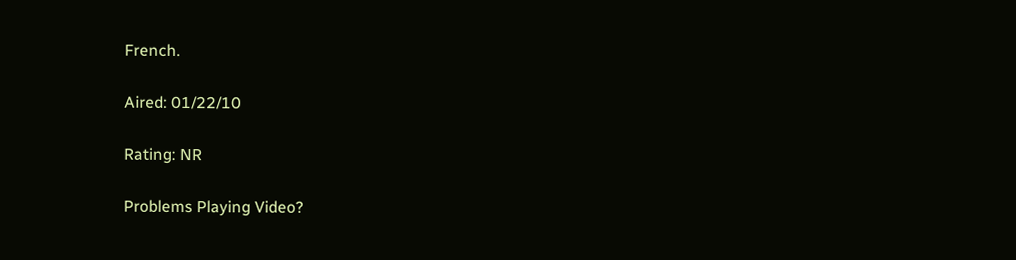French.

Aired: 01/22/10

Rating: NR

Problems Playing Video?